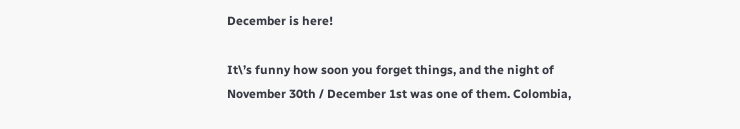December is here!

It\’s funny how soon you forget things, and the night of November 30th / December 1st was one of them. Colombia,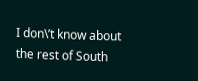I don\’t know about the rest of South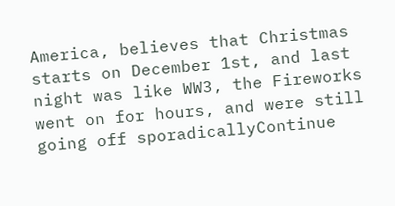America, believes that Christmas starts on December 1st, and last night was like WW3, the Fireworks went on for hours, and were still going off sporadicallyContinue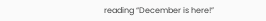reading “December is here!”